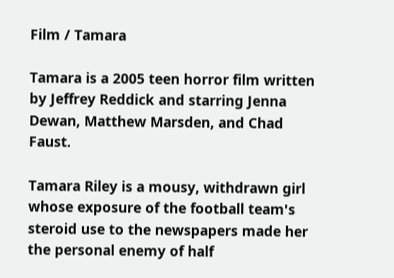Film / Tamara

Tamara is a 2005 teen horror film written by Jeffrey Reddick and starring Jenna Dewan, Matthew Marsden, and Chad Faust.

Tamara Riley is a mousy, withdrawn girl whose exposure of the football team's steroid use to the newspapers made her the personal enemy of half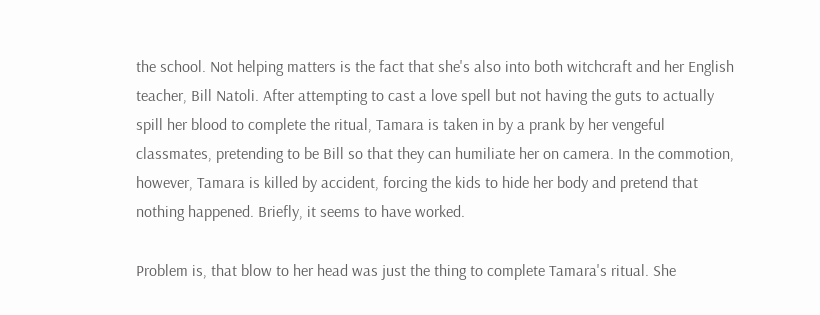the school. Not helping matters is the fact that she's also into both witchcraft and her English teacher, Bill Natoli. After attempting to cast a love spell but not having the guts to actually spill her blood to complete the ritual, Tamara is taken in by a prank by her vengeful classmates, pretending to be Bill so that they can humiliate her on camera. In the commotion, however, Tamara is killed by accident, forcing the kids to hide her body and pretend that nothing happened. Briefly, it seems to have worked.

Problem is, that blow to her head was just the thing to complete Tamara's ritual. She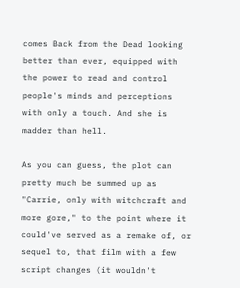comes Back from the Dead looking better than ever, equipped with the power to read and control people's minds and perceptions with only a touch. And she is madder than hell.

As you can guess, the plot can pretty much be summed up as "Carrie, only with witchcraft and more gore," to the point where it could've served as a remake of, or sequel to, that film with a few script changes (it wouldn't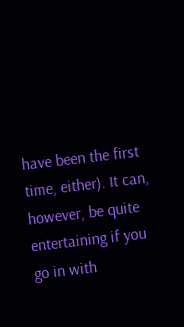have been the first time, either). It can, however, be quite entertaining if you go in with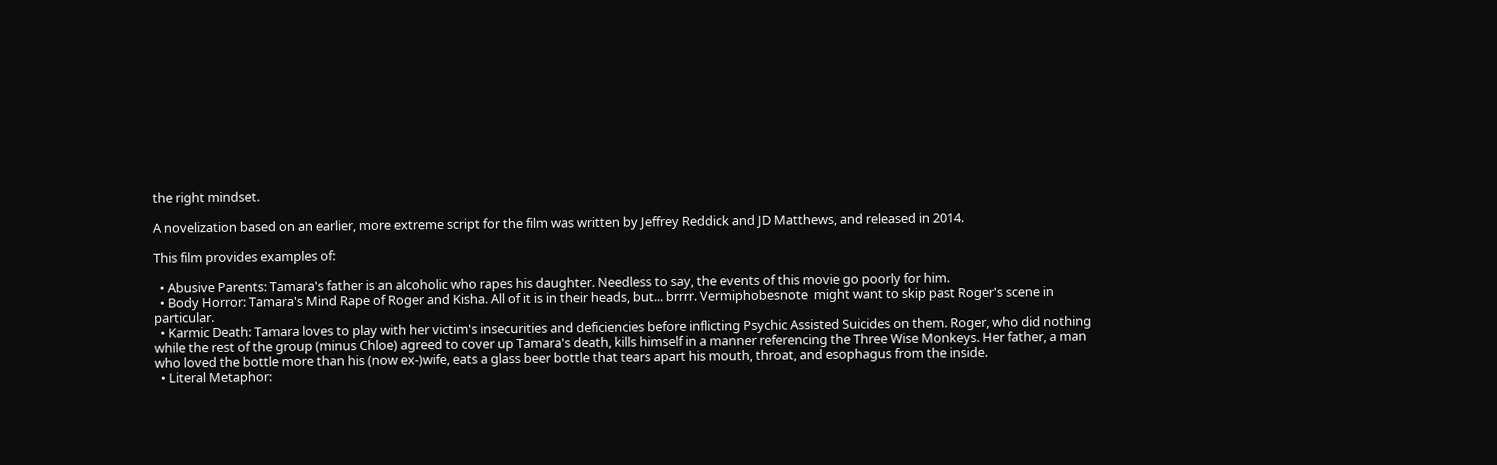the right mindset.

A novelization based on an earlier, more extreme script for the film was written by Jeffrey Reddick and JD Matthews, and released in 2014.

This film provides examples of:

  • Abusive Parents: Tamara's father is an alcoholic who rapes his daughter. Needless to say, the events of this movie go poorly for him.
  • Body Horror: Tamara's Mind Rape of Roger and Kisha. All of it is in their heads, but... brrrr. Vermiphobesnote  might want to skip past Roger's scene in particular.
  • Karmic Death: Tamara loves to play with her victim's insecurities and deficiencies before inflicting Psychic Assisted Suicides on them. Roger, who did nothing while the rest of the group (minus Chloe) agreed to cover up Tamara's death, kills himself in a manner referencing the Three Wise Monkeys. Her father, a man who loved the bottle more than his (now ex-)wife, eats a glass beer bottle that tears apart his mouth, throat, and esophagus from the inside.
  • Literal Metaphor: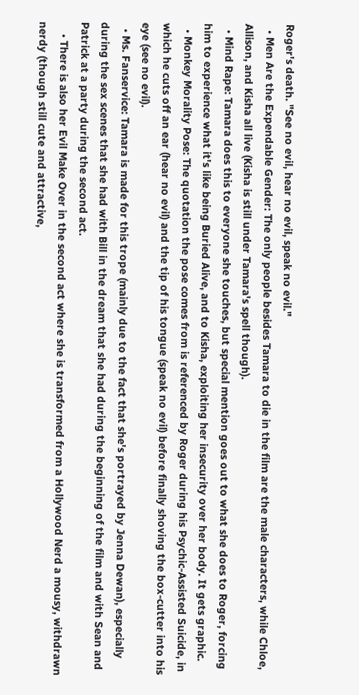Roger's death. "See no evil, hear no evil, speak no evil."
  • Men Are the Expendable Gender: The only people besides Tamara to die in the film are the male characters, while Chloe, Allison, and Kisha all live (Kisha is still under Tamara's spell though).
  • Mind Rape: Tamara does this to everyone she touches, but special mention goes out to what she does to Roger, forcing him to experience what it's like being Buried Alive, and to Kisha, exploiting her insecurity over her body. It gets graphic.
  • Monkey Morality Pose: The quotation the pose comes from is referenced by Roger during his Psychic-Assisted Suicide, in which he cuts off an ear (hear no evil) and the tip of his tongue (speak no evil) before finally shoving the box-cutter into his eye (see no evil).
  • Ms. Fanservice: Tamara is made for this trope (mainly due to the fact that she's portrayed by Jenna Dewan), especially during the sex scenes that she had with Bill in the dream that she had during the beginning of the film and with Sean and Patrick at a party during the second act.
    • There is also her Evil Make Over in the second act where she is transformed from a Hollywood Nerd a mousy, withdrawn nerdy (though still cute and attractive,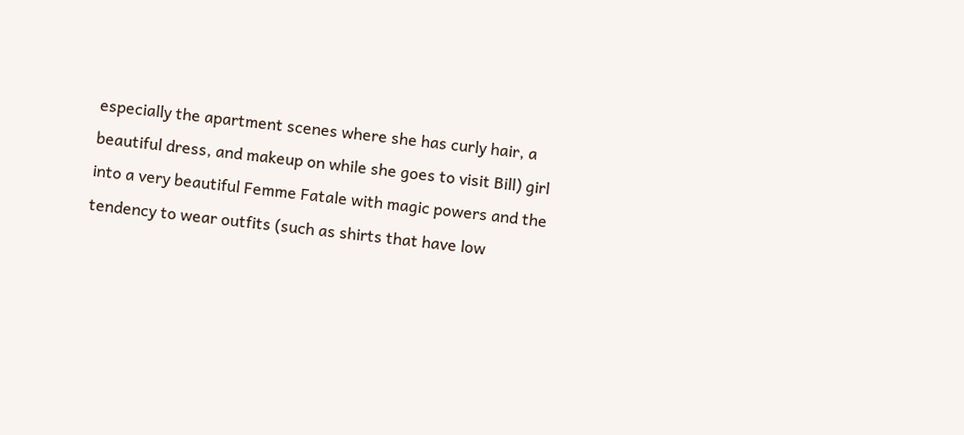especially the apartment scenes where she has curly hair, a beautiful dress, and makeup on while she goes to visit Bill) girl into a very beautiful Femme Fatale with magic powers and the tendency to wear outfits (such as shirts that have low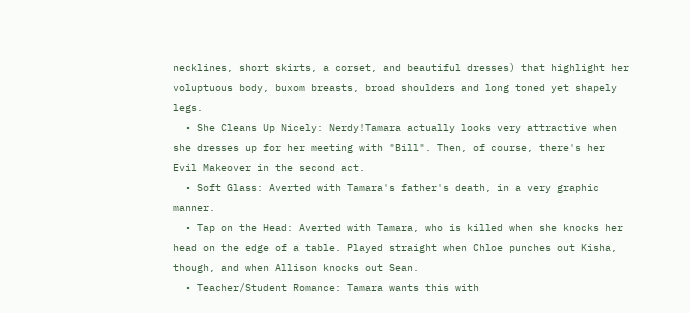necklines, short skirts, a corset, and beautiful dresses) that highlight her voluptuous body, buxom breasts, broad shoulders and long toned yet shapely legs.
  • She Cleans Up Nicely: Nerdy!Tamara actually looks very attractive when she dresses up for her meeting with "Bill". Then, of course, there's her Evil Makeover in the second act.
  • Soft Glass: Averted with Tamara's father's death, in a very graphic manner.
  • Tap on the Head: Averted with Tamara, who is killed when she knocks her head on the edge of a table. Played straight when Chloe punches out Kisha, though, and when Allison knocks out Sean.
  • Teacher/Student Romance: Tamara wants this with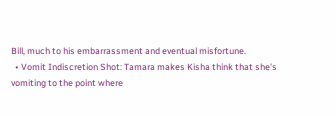Bill, much to his embarrassment and eventual misfortune.
  • Vomit Indiscretion Shot: Tamara makes Kisha think that she's vomiting to the point where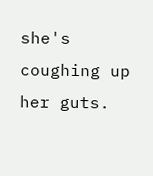she's coughing up her guts.